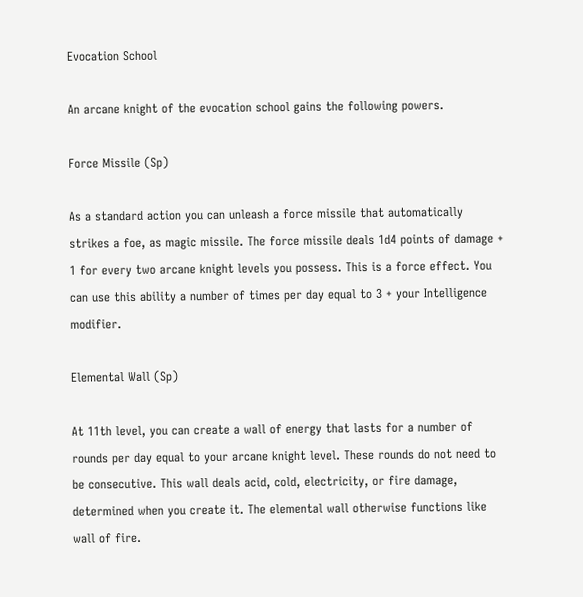Evocation School

An arcane knight of the evocation school gains the following powers.

Force Missile (Sp)

As a standard action you can unleash a force missile that automatically strikes a foe, as magic missile. The force missile deals 1d4 points of damage + 1 for every two arcane knight levels you possess. This is a force effect. You can use this ability a number of times per day equal to 3 + your Intelligence modifier.

Elemental Wall (Sp)

At 11th level, you can create a wall of energy that lasts for a number of rounds per day equal to your arcane knight level. These rounds do not need to be consecutive. This wall deals acid, cold, electricity, or fire damage, determined when you create it. The elemental wall otherwise functions like wall of fire.